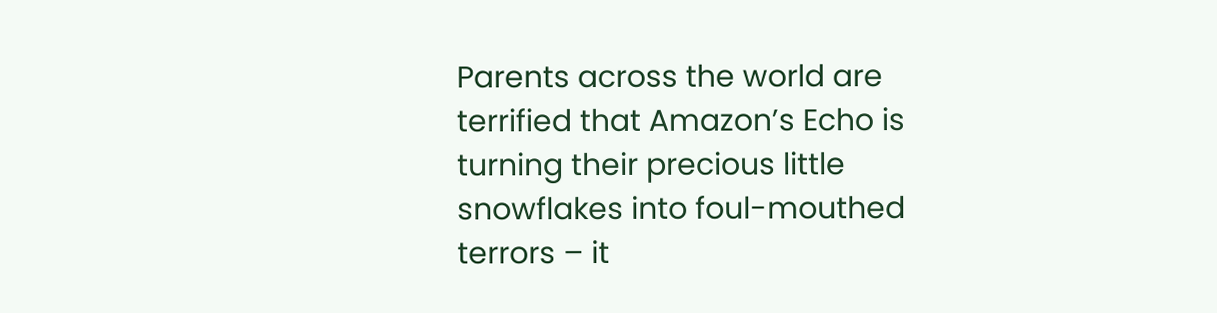Parents across the world are terrified that Amazon’s Echo is turning their precious little snowflakes into foul-mouthed terrors – it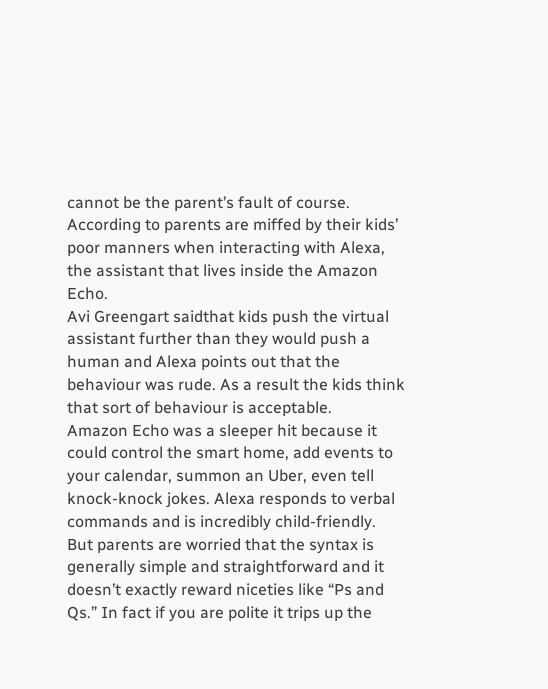cannot be the parent’s fault of course.
According to parents are miffed by their kids’ poor manners when interacting with Alexa, the assistant that lives inside the Amazon Echo.
Avi Greengart saidthat kids push the virtual assistant further than they would push a human and Alexa points out that the behaviour was rude. As a result the kids think that sort of behaviour is acceptable.
Amazon Echo was a sleeper hit because it could control the smart home, add events to your calendar, summon an Uber, even tell knock-knock jokes. Alexa responds to verbal commands and is incredibly child-friendly.
But parents are worried that the syntax is generally simple and straightforward and it doesn’t exactly reward niceties like “Ps and Qs.” In fact if you are polite it trips up the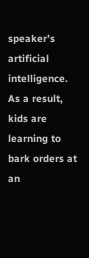speaker’s artificial intelligence.
As a result, kids are learning to bark orders at an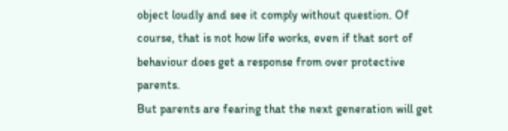object loudly and see it comply without question. Of course, that is not how life works, even if that sort of behaviour does get a response from over protective parents.
But parents are fearing that the next generation will get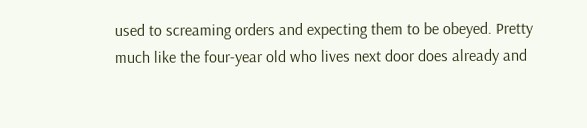used to screaming orders and expecting them to be obeyed. Pretty much like the four-year old who lives next door does already and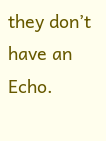they don’t have an Echo.